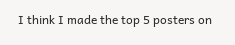I think I made the top 5 posters on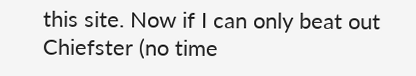this site. Now if I can only beat out Chiefster (no time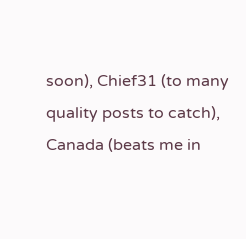soon), Chief31 (to many quality posts to catch), Canada (beats me in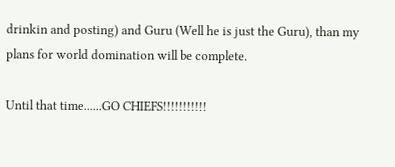drinkin and posting) and Guru (Well he is just the Guru), than my plans for world domination will be complete.

Until that time......GO CHIEFS!!!!!!!!!!!